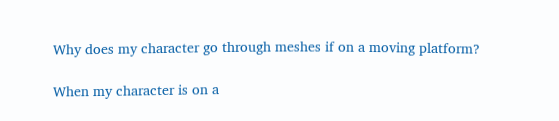Why does my character go through meshes if on a moving platform?

When my character is on a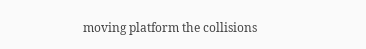moving platform the collisions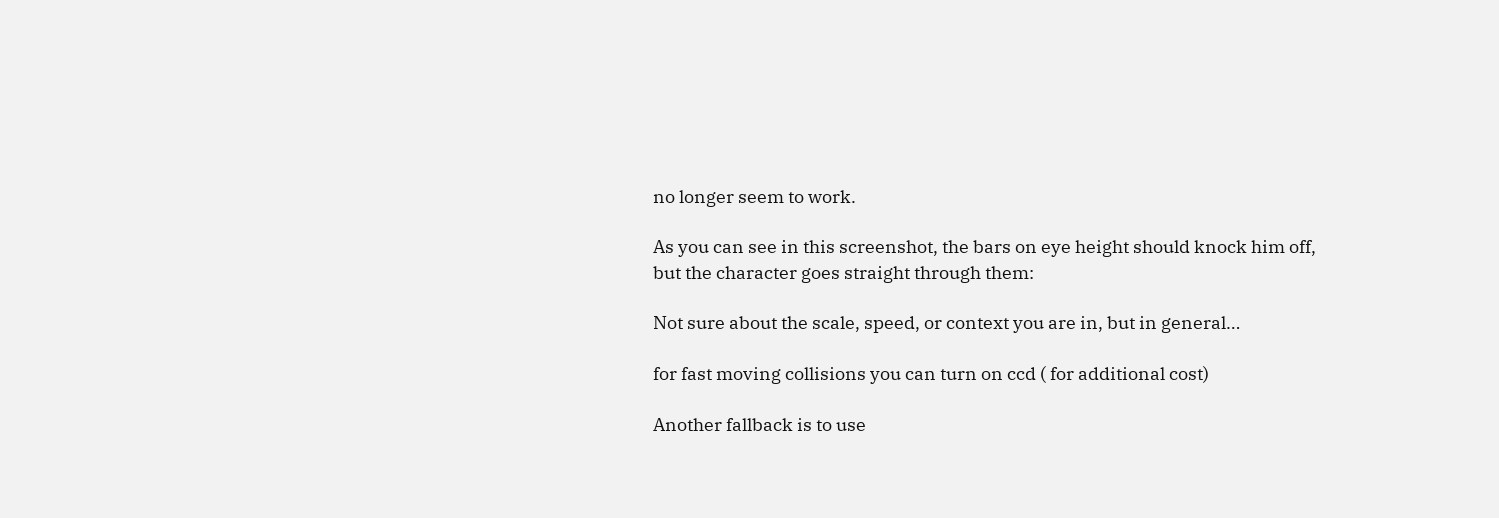no longer seem to work.

As you can see in this screenshot, the bars on eye height should knock him off, but the character goes straight through them:

Not sure about the scale, speed, or context you are in, but in general…

for fast moving collisions you can turn on ccd ( for additional cost)

Another fallback is to use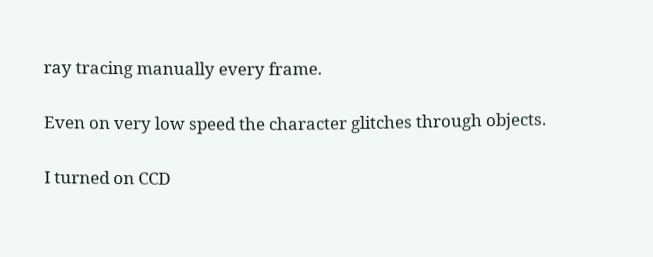ray tracing manually every frame.

Even on very low speed the character glitches through objects.

I turned on CCD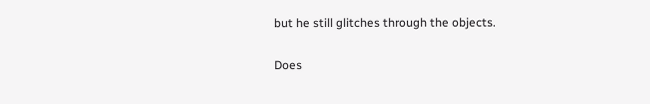but he still glitches through the objects.

Does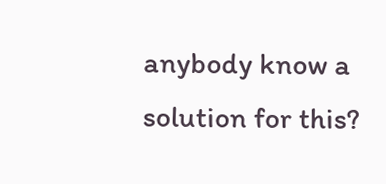anybody know a solution for this?